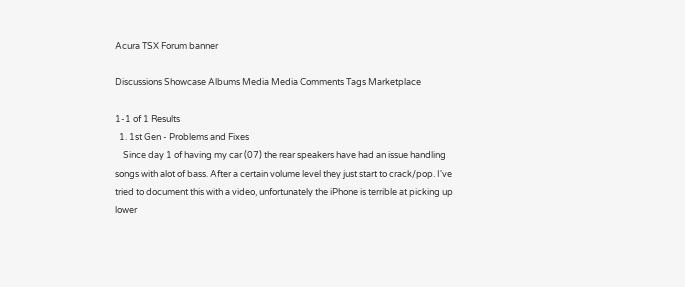Acura TSX Forum banner

Discussions Showcase Albums Media Media Comments Tags Marketplace

1-1 of 1 Results
  1. 1st Gen - Problems and Fixes
    Since day 1 of having my car (07) the rear speakers have had an issue handling songs with alot of bass. After a certain volume level they just start to crack/pop. I've tried to document this with a video, unfortunately the iPhone is terrible at picking up lower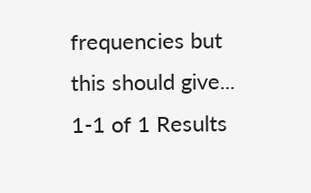frequencies but this should give...
1-1 of 1 Results